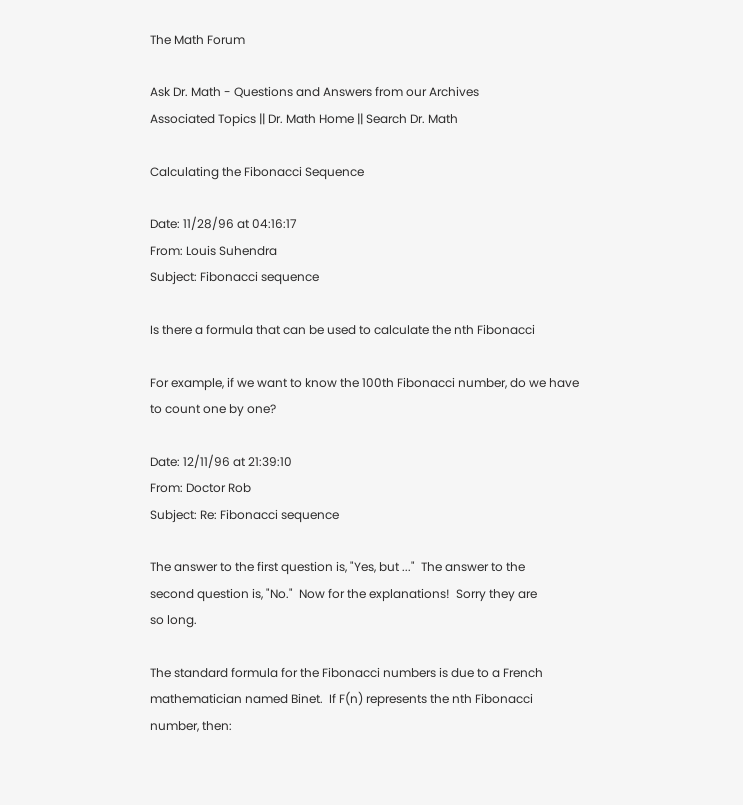The Math Forum

Ask Dr. Math - Questions and Answers from our Archives
Associated Topics || Dr. Math Home || Search Dr. Math

Calculating the Fibonacci Sequence

Date: 11/28/96 at 04:16:17
From: Louis Suhendra
Subject: Fibonacci sequence

Is there a formula that can be used to calculate the nth Fibonacci

For example, if we want to know the 100th Fibonacci number, do we have
to count one by one?

Date: 12/11/96 at 21:39:10
From: Doctor Rob
Subject: Re: Fibonacci sequence

The answer to the first question is, "Yes, but ..."  The answer to the
second question is, "No."  Now for the explanations!  Sorry they are
so long.

The standard formula for the Fibonacci numbers is due to a French
mathematician named Binet.  If F(n) represents the nth Fibonacci
number, then: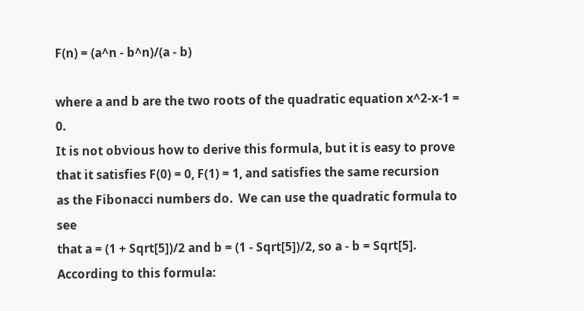F(n) = (a^n - b^n)/(a - b)

where a and b are the two roots of the quadratic equation x^2-x-1 = 0.
It is not obvious how to derive this formula, but it is easy to prove
that it satisfies F(0) = 0, F(1) = 1, and satisfies the same recursion
as the Fibonacci numbers do.  We can use the quadratic formula to see
that a = (1 + Sqrt[5])/2 and b = (1 - Sqrt[5])/2, so a - b = Sqrt[5].
According to this formula: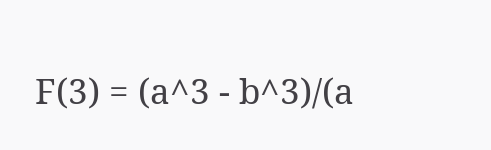F(3) = (a^3 - b^3)/(a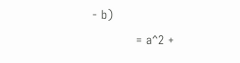- b)
           = a^2 +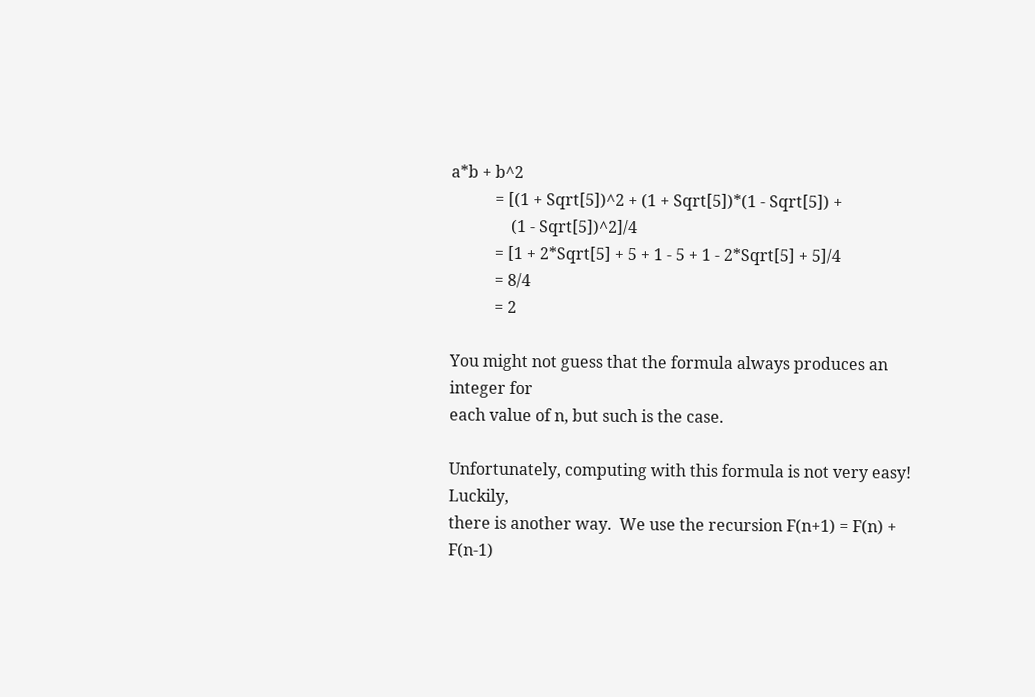a*b + b^2
           = [(1 + Sqrt[5])^2 + (1 + Sqrt[5])*(1 - Sqrt[5]) +
               (1 - Sqrt[5])^2]/4
           = [1 + 2*Sqrt[5] + 5 + 1 - 5 + 1 - 2*Sqrt[5] + 5]/4
           = 8/4
           = 2

You might not guess that the formula always produces an integer for
each value of n, but such is the case.

Unfortunately, computing with this formula is not very easy!  Luckily,
there is another way.  We use the recursion F(n+1) = F(n) + F(n-1)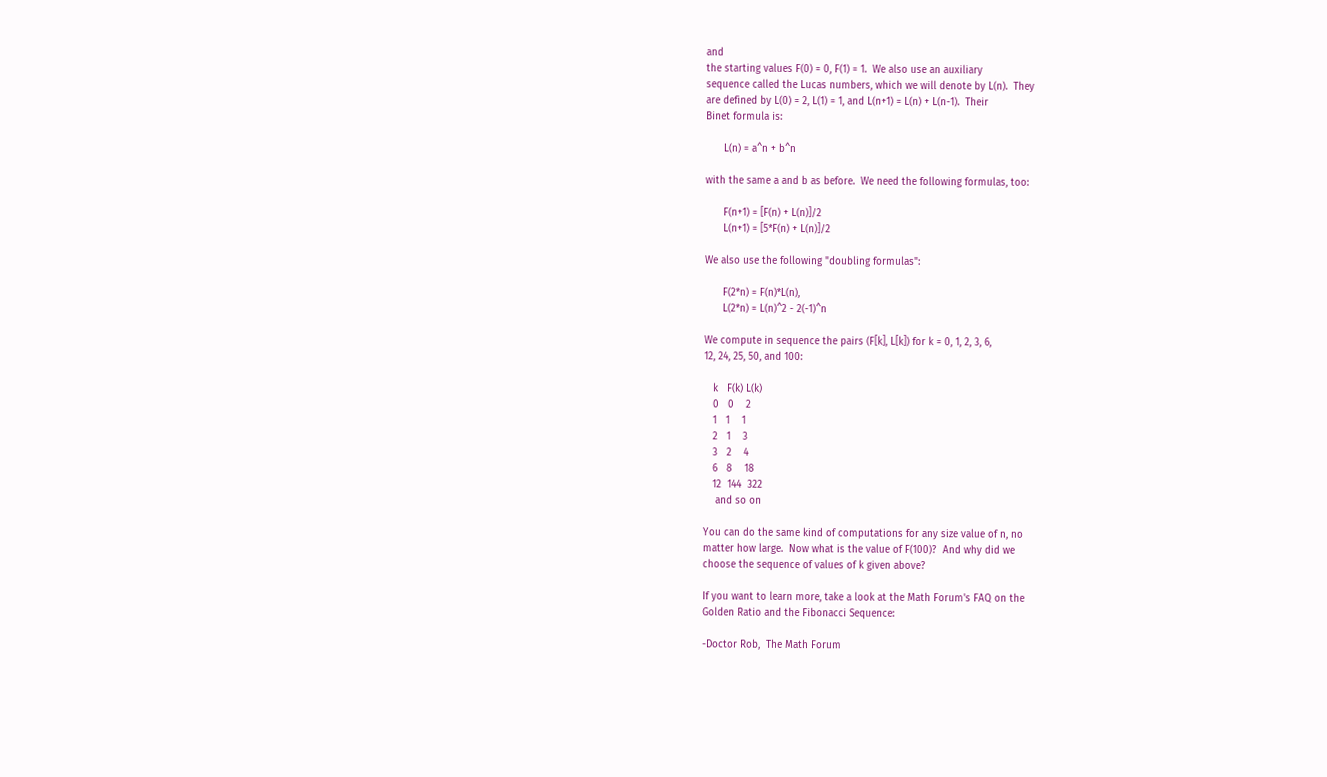and
the starting values F(0) = 0, F(1) = 1.  We also use an auxiliary
sequence called the Lucas numbers, which we will denote by L(n).  They
are defined by L(0) = 2, L(1) = 1, and L(n+1) = L(n) + L(n-1).  Their
Binet formula is:

      L(n) = a^n + b^n

with the same a and b as before.  We need the following formulas, too:

      F(n+1) = [F(n) + L(n)]/2
      L(n+1) = [5*F(n) + L(n)]/2

We also use the following "doubling formulas":

      F(2*n) = F(n)*L(n),
      L(2*n) = L(n)^2 - 2(-1)^n

We compute in sequence the pairs (F[k], L[k]) for k = 0, 1, 2, 3, 6,
12, 24, 25, 50, and 100:

   k   F(k) L(k)
   0   0    2
   1   1    1
   2   1    3
   3   2    4
   6   8    18
   12  144  322
    and so on

You can do the same kind of computations for any size value of n, no
matter how large.  Now what is the value of F(100)?  And why did we
choose the sequence of values of k given above?

If you want to learn more, take a look at the Math Forum's FAQ on the
Golden Ratio and the Fibonacci Sequence:

-Doctor Rob,  The Math Forum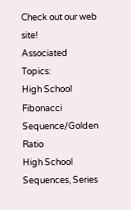Check out our web site!
Associated Topics:
High School Fibonacci Sequence/Golden Ratio
High School Sequences, Series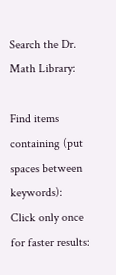Search the Dr. Math Library:

Find items containing (put spaces between keywords):
Click only once for faster results: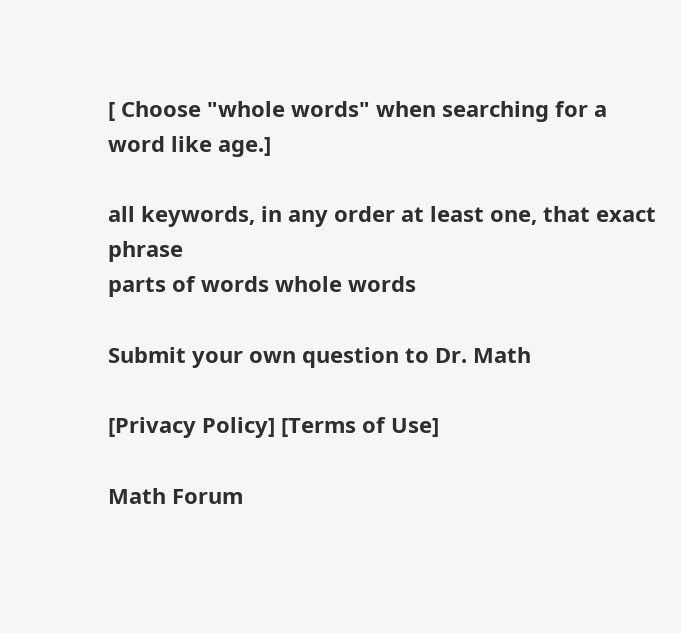[ Choose "whole words" when searching for a word like age.]

all keywords, in any order at least one, that exact phrase
parts of words whole words

Submit your own question to Dr. Math

[Privacy Policy] [Terms of Use]

Math Forum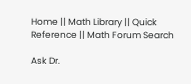Home || Math Library || Quick Reference || Math Forum Search

Ask Dr.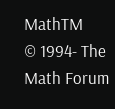MathTM
© 1994- The Math Forum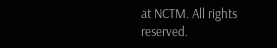at NCTM. All rights reserved.